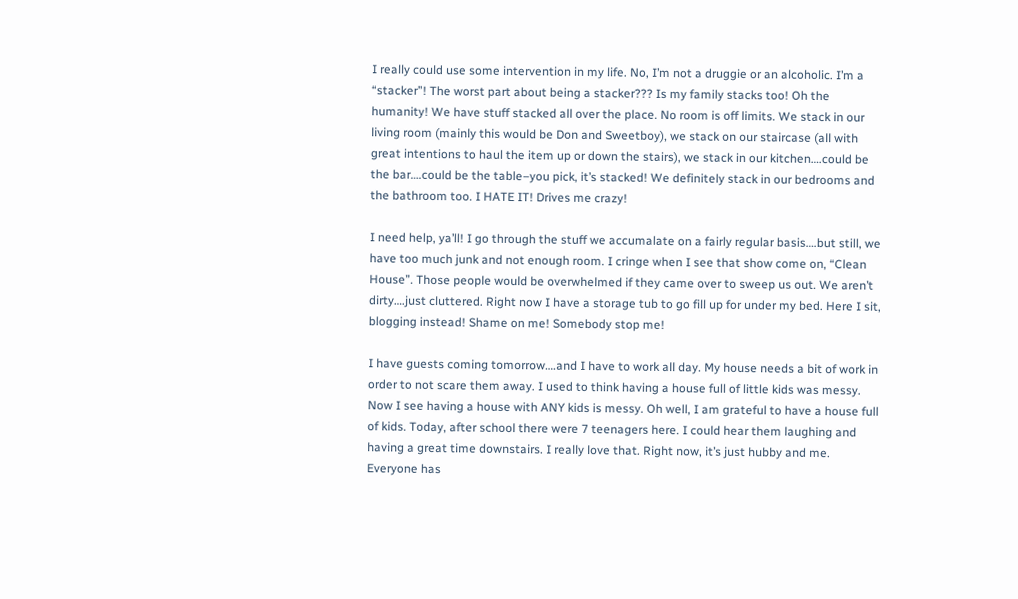I really could use some intervention in my life. No, I’m not a druggie or an alcoholic. I’m a “stacker”! The worst part about being a stacker??? Is my family stacks too! Oh the humanity! We have stuff stacked all over the place. No room is off limits. We stack in our living room (mainly this would be Don and Sweetboy), we stack on our staircase (all with great intentions to haul the item up or down the stairs), we stack in our kitchen….could be the bar….could be the table–you pick, it’s stacked! We definitely stack in our bedrooms and the bathroom too. I HATE IT! Drives me crazy!

I need help, ya’ll! I go through the stuff we accumalate on a fairly regular basis….but still, we have too much junk and not enough room. I cringe when I see that show come on, “Clean House”. Those people would be overwhelmed if they came over to sweep us out. We aren’t dirty….just cluttered. Right now I have a storage tub to go fill up for under my bed. Here I sit, blogging instead! Shame on me! Somebody stop me!

I have guests coming tomorrow….and I have to work all day. My house needs a bit of work in order to not scare them away. I used to think having a house full of little kids was messy. Now I see having a house with ANY kids is messy. Oh well, I am grateful to have a house full of kids. Today, after school there were 7 teenagers here. I could hear them laughing and having a great time downstairs. I really love that. Right now, it’s just hubby and me. Everyone has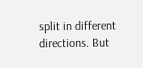split in different directions. But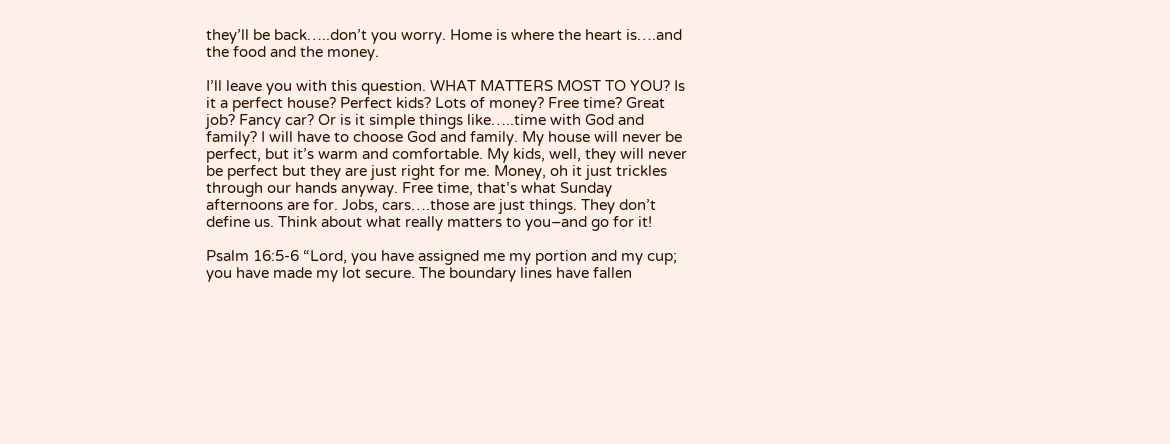they’ll be back…..don’t you worry. Home is where the heart is….and the food and the money.

I’ll leave you with this question. WHAT MATTERS MOST TO YOU? Is it a perfect house? Perfect kids? Lots of money? Free time? Great job? Fancy car? Or is it simple things like…..time with God and family? I will have to choose God and family. My house will never be perfect, but it’s warm and comfortable. My kids, well, they will never be perfect but they are just right for me. Money, oh it just trickles through our hands anyway. Free time, that’s what Sunday afternoons are for. Jobs, cars….those are just things. They don’t define us. Think about what really matters to you–and go for it!

Psalm 16:5-6 “Lord, you have assigned me my portion and my cup; you have made my lot secure. The boundary lines have fallen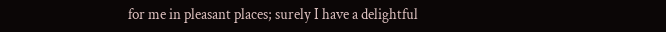for me in pleasant places; surely I have a delightful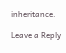inheritance.

Leave a Reply